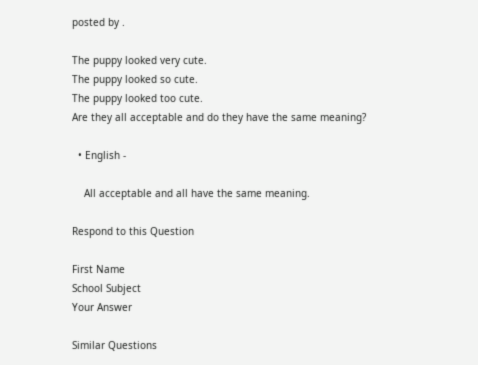posted by .

The puppy looked very cute.
The puppy looked so cute.
The puppy looked too cute.
Are they all acceptable and do they have the same meaning?

  • English -

    All acceptable and all have the same meaning.

Respond to this Question

First Name
School Subject
Your Answer

Similar Questions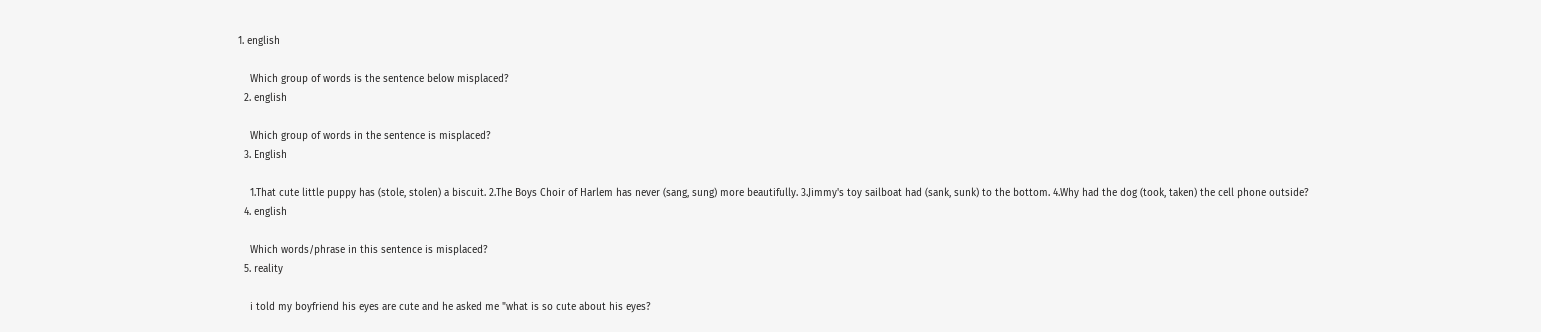1. english

    Which group of words is the sentence below misplaced?
  2. english

    Which group of words in the sentence is misplaced?
  3. English

    1.That cute little puppy has (stole, stolen) a biscuit. 2.The Boys Choir of Harlem has never (sang, sung) more beautifully. 3.Jimmy's toy sailboat had (sank, sunk) to the bottom. 4.Why had the dog (took, taken) the cell phone outside?
  4. english

    Which words/phrase in this sentence is misplaced?
  5. reality

    i told my boyfriend his eyes are cute and he asked me "what is so cute about his eyes?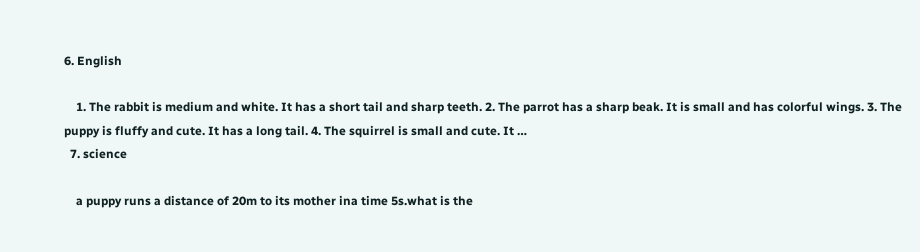6. English

    1. The rabbit is medium and white. It has a short tail and sharp teeth. 2. The parrot has a sharp beak. It is small and has colorful wings. 3. The puppy is fluffy and cute. It has a long tail. 4. The squirrel is small and cute. It …
  7. science

    a puppy runs a distance of 20m to its mother ina time 5s.what is the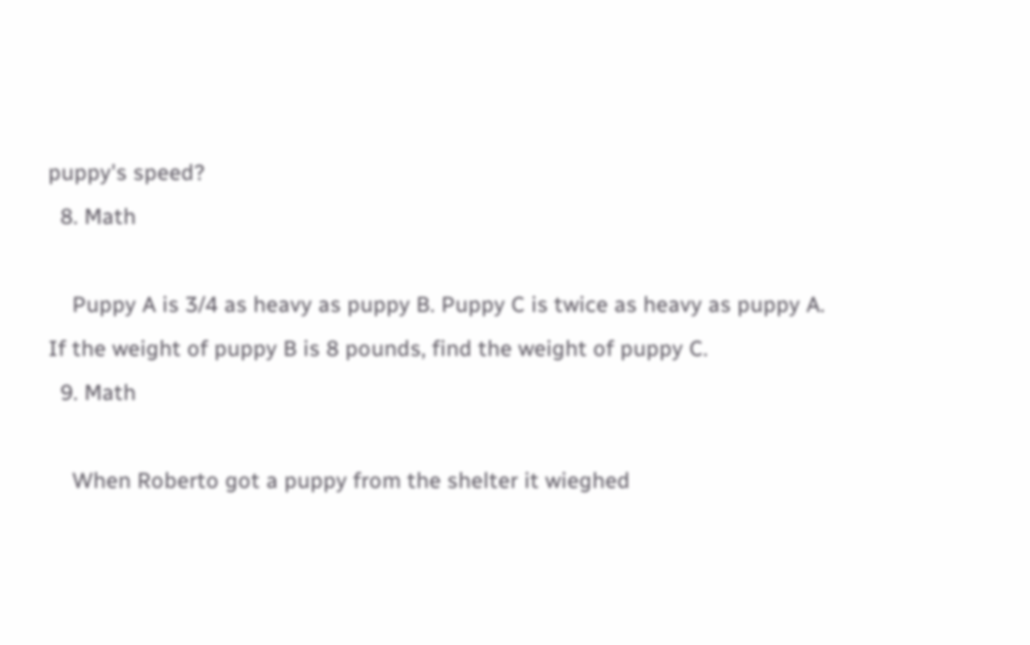puppy's speed?
  8. Math

    Puppy A is 3/4 as heavy as puppy B. Puppy C is twice as heavy as puppy A. If the weight of puppy B is 8 pounds, find the weight of puppy C.
  9. Math

    When Roberto got a puppy from the shelter it wieghed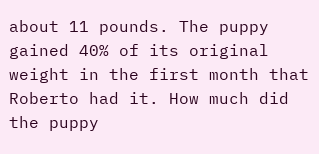about 11 pounds. The puppy gained 40% of its original weight in the first month that Roberto had it. How much did the puppy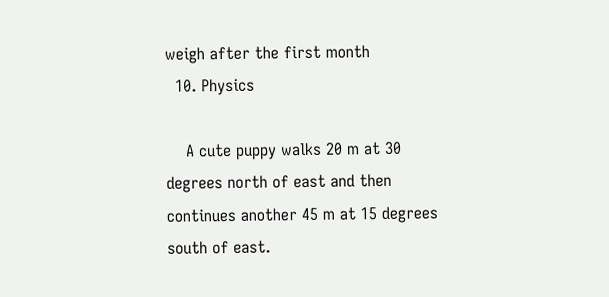weigh after the first month
  10. Physics

    A cute puppy walks 20 m at 30 degrees north of east and then continues another 45 m at 15 degrees south of east.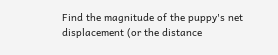Find the magnitude of the puppy's net displacement (or the distance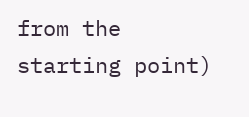from the starting point)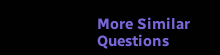More Similar Questions